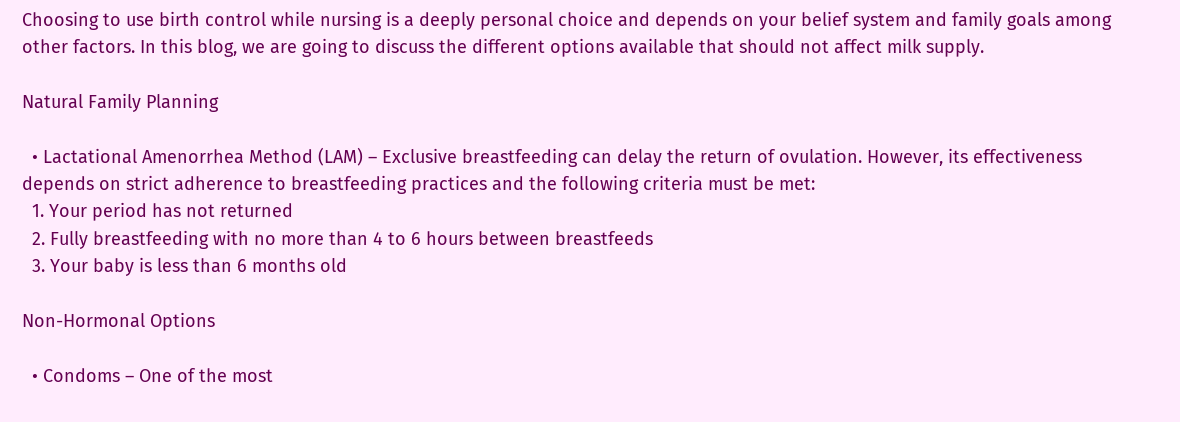Choosing to use birth control while nursing is a deeply personal choice and depends on your belief system and family goals among other factors. In this blog, we are going to discuss the different options available that should not affect milk supply.

Natural Family Planning

  • Lactational Amenorrhea Method (LAM) – Exclusive breastfeeding can delay the return of ovulation. However, its effectiveness depends on strict adherence to breastfeeding practices and the following criteria must be met:
  1. Your period has not returned
  2. Fully breastfeeding with no more than 4 to 6 hours between breastfeeds
  3. Your baby is less than 6 months old

Non-Hormonal Options

  • Condoms – One of the most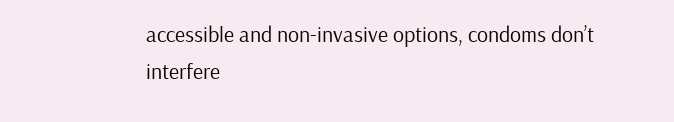accessible and non-invasive options, condoms don’t interfere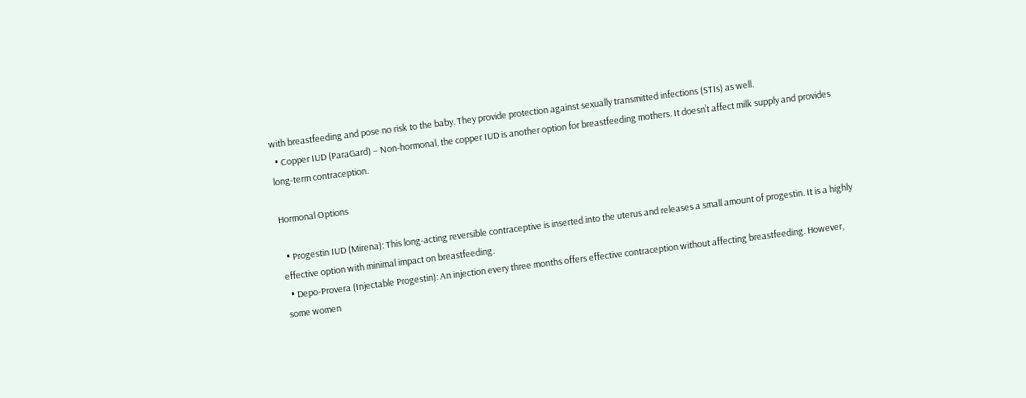with breastfeeding and pose no risk to the baby. They provide protection against sexually transmitted infections (STIs) as well.
  • Copper IUD (ParaGard) – Non-hormonal, the copper IUD is another option for breastfeeding mothers. It doesn’t affect milk supply and provides long-term contraception.

Hormonal Options

  • Progestin IUD (Mirena): This long-acting reversible contraceptive is inserted into the uterus and releases a small amount of progestin. It is a highly effective option with minimal impact on breastfeeding.
  • Depo-Provera (Injectable Progestin): An injection every three months offers effective contraception without affecting breastfeeding. However, some women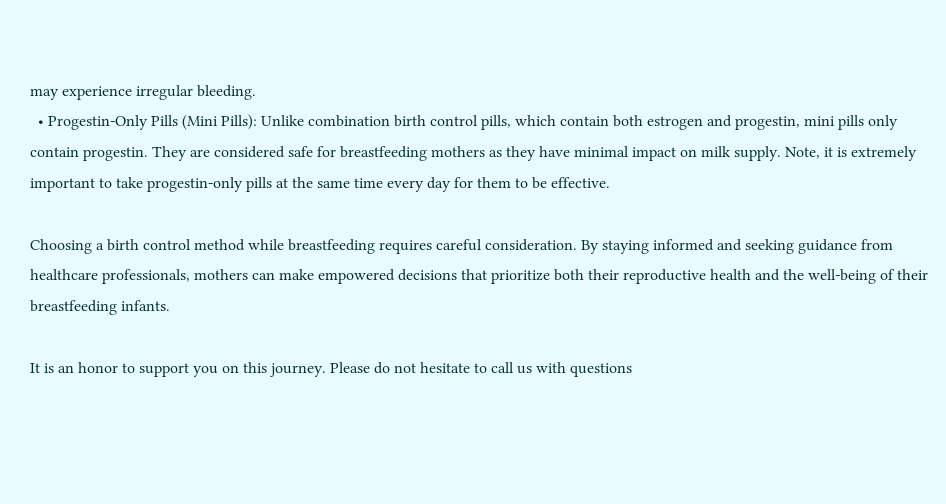may experience irregular bleeding.
  • Progestin-Only Pills (Mini Pills): Unlike combination birth control pills, which contain both estrogen and progestin, mini pills only contain progestin. They are considered safe for breastfeeding mothers as they have minimal impact on milk supply. Note, it is extremely important to take progestin-only pills at the same time every day for them to be effective.

Choosing a birth control method while breastfeeding requires careful consideration. By staying informed and seeking guidance from healthcare professionals, mothers can make empowered decisions that prioritize both their reproductive health and the well-being of their breastfeeding infants.

It is an honor to support you on this journey. Please do not hesitate to call us with questions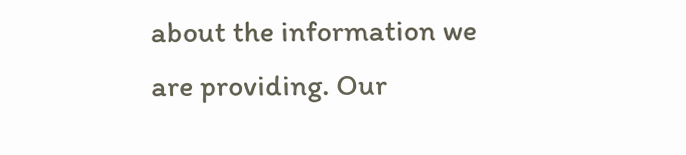about the information we are providing. Our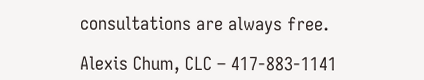consultations are always free.

Alexis Chum, CLC – 417-883-1141